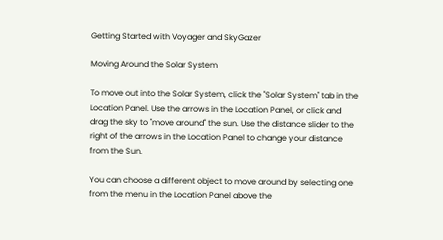Getting Started with Voyager and SkyGazer

Moving Around the Solar System

To move out into the Solar System, click the "Solar System" tab in the Location Panel. Use the arrows in the Location Panel, or click and drag the sky to "move around" the sun. Use the distance slider to the right of the arrows in the Location Panel to change your distance from the Sun.

You can choose a different object to move around by selecting one from the menu in the Location Panel above the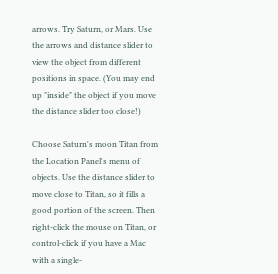arrows. Try Saturn, or Mars. Use the arrows and distance slider to view the object from different positions in space. (You may end up "inside" the object if you move the distance slider too close!)

Choose Saturn's moon Titan from the Location Panel's menu of objects. Use the distance slider to move close to Titan, so it fills a good portion of the screen. Then right-click the mouse on Titan, or control-click if you have a Mac with a single-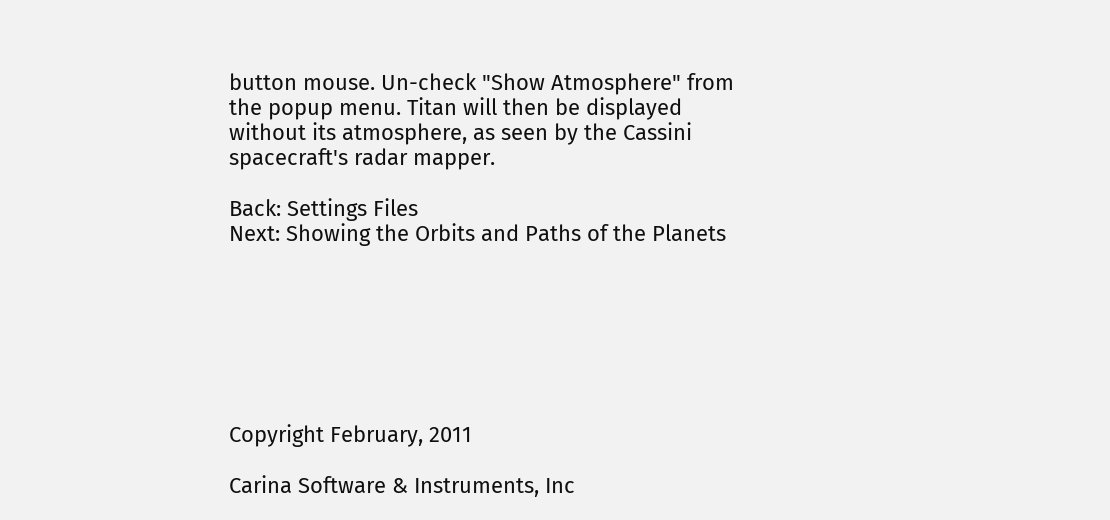button mouse. Un-check "Show Atmosphere" from the popup menu. Titan will then be displayed without its atmosphere, as seen by the Cassini spacecraft's radar mapper.

Back: Settings Files
Next: Showing the Orbits and Paths of the Planets







Copyright February, 2011

Carina Software & Instruments, Inc